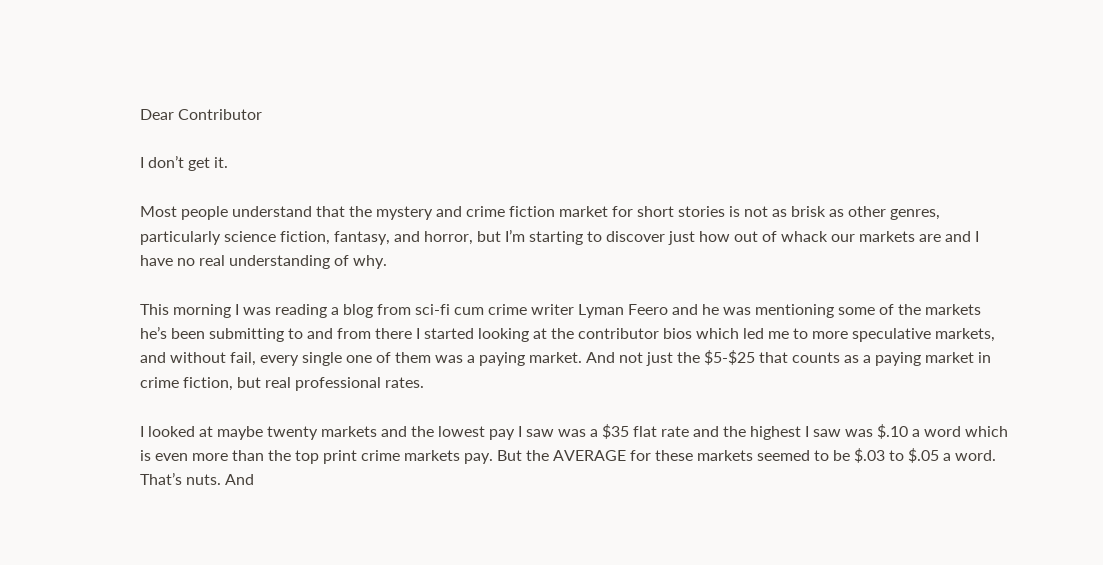Dear Contributor

I don’t get it.

Most people understand that the mystery and crime fiction market for short stories is not as brisk as other genres, particularly science fiction, fantasy, and horror, but I’m starting to discover just how out of whack our markets are and I have no real understanding of why.

This morning I was reading a blog from sci-fi cum crime writer Lyman Feero and he was mentioning some of the markets he’s been submitting to and from there I started looking at the contributor bios which led me to more speculative markets, and without fail, every single one of them was a paying market. And not just the $5-$25 that counts as a paying market in crime fiction, but real professional rates.

I looked at maybe twenty markets and the lowest pay I saw was a $35 flat rate and the highest I saw was $.10 a word which is even more than the top print crime markets pay. But the AVERAGE for these markets seemed to be $.03 to $.05 a word. That’s nuts. And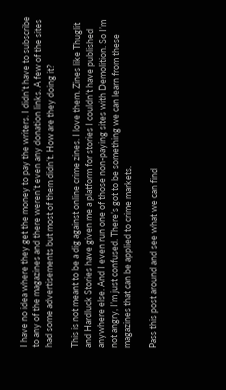I have no idea where they get the money to pay the writers. I didn’t have to subscribe to any of the magazines and there weren’t even any donation links. A few of the sites had some advertisements but most of them didn’t. How are they doing it?

This is not meant to be a dig against online crime zines. I love them. Zines like Thuglit and Hardluck Stories have given me a platform for stories I couldn’t have published anywhere else. And I even run one of those non-paying sites with Demolition. So I’m not angry, I’m just confused. There’s got to be something we can learn from these magazines that can be applied to crime markets.

Pass this post around and see what we can find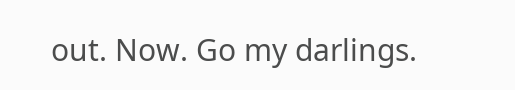out. Now. Go my darlings.